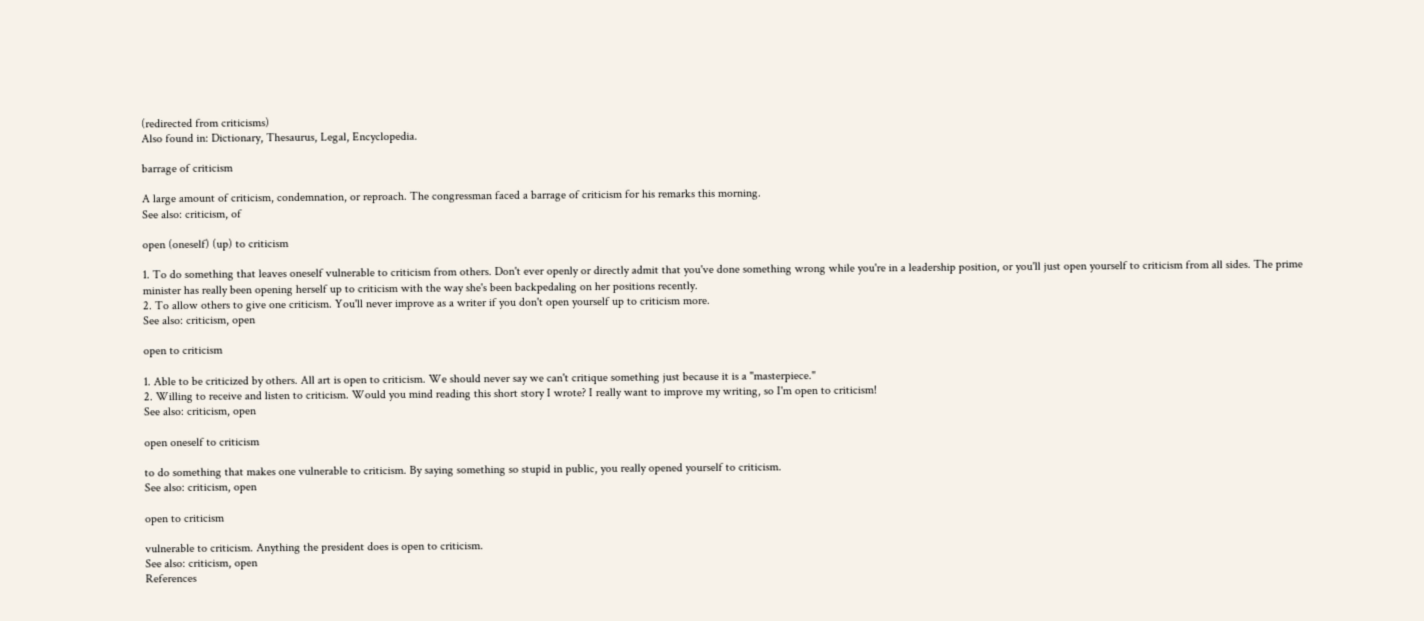(redirected from criticisms)
Also found in: Dictionary, Thesaurus, Legal, Encyclopedia.

barrage of criticism

A large amount of criticism, condemnation, or reproach. The congressman faced a barrage of criticism for his remarks this morning.
See also: criticism, of

open (oneself) (up) to criticism

1. To do something that leaves oneself vulnerable to criticism from others. Don't ever openly or directly admit that you've done something wrong while you're in a leadership position, or you'll just open yourself to criticism from all sides. The prime minister has really been opening herself up to criticism with the way she's been backpedaling on her positions recently.
2. To allow others to give one criticism. You'll never improve as a writer if you don't open yourself up to criticism more.
See also: criticism, open

open to criticism

1. Able to be criticized by others. All art is open to criticism. We should never say we can't critique something just because it is a "masterpiece."
2. Willing to receive and listen to criticism. Would you mind reading this short story I wrote? I really want to improve my writing, so I'm open to criticism!
See also: criticism, open

open oneself to criticism

to do something that makes one vulnerable to criticism. By saying something so stupid in public, you really opened yourself to criticism.
See also: criticism, open

open to criticism

vulnerable to criticism. Anything the president does is open to criticism.
See also: criticism, open
References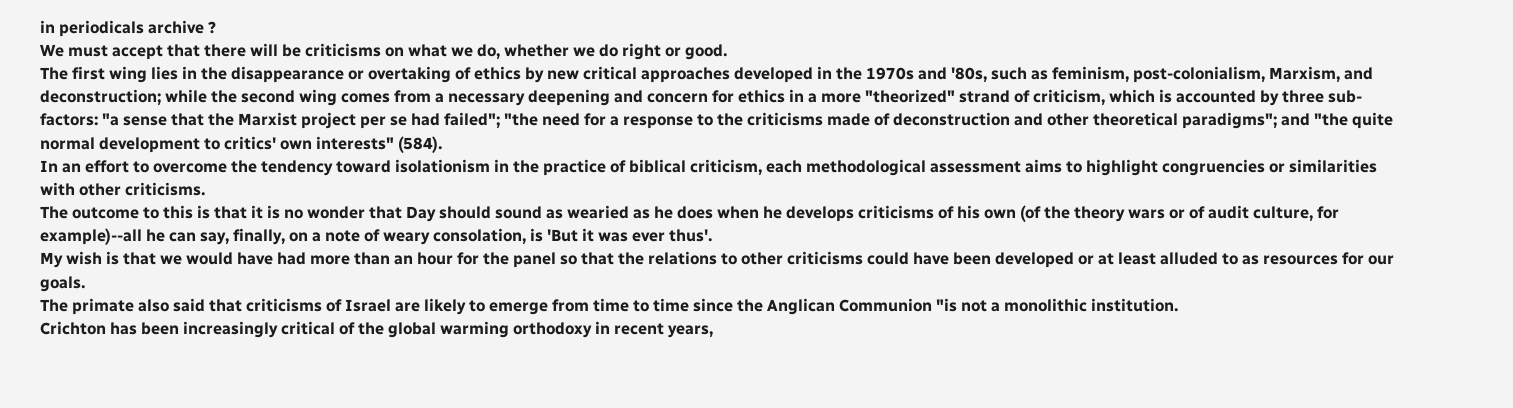in periodicals archive ?
We must accept that there will be criticisms on what we do, whether we do right or good.
The first wing lies in the disappearance or overtaking of ethics by new critical approaches developed in the 1970s and '80s, such as feminism, post-colonialism, Marxism, and deconstruction; while the second wing comes from a necessary deepening and concern for ethics in a more "theorized" strand of criticism, which is accounted by three sub-factors: "a sense that the Marxist project per se had failed"; "the need for a response to the criticisms made of deconstruction and other theoretical paradigms"; and "the quite normal development to critics' own interests" (584).
In an effort to overcome the tendency toward isolationism in the practice of biblical criticism, each methodological assessment aims to highlight congruencies or similarities with other criticisms.
The outcome to this is that it is no wonder that Day should sound as wearied as he does when he develops criticisms of his own (of the theory wars or of audit culture, for example)--all he can say, finally, on a note of weary consolation, is 'But it was ever thus'.
My wish is that we would have had more than an hour for the panel so that the relations to other criticisms could have been developed or at least alluded to as resources for our goals.
The primate also said that criticisms of Israel are likely to emerge from time to time since the Anglican Communion "is not a monolithic institution.
Crichton has been increasingly critical of the global warming orthodoxy in recent years,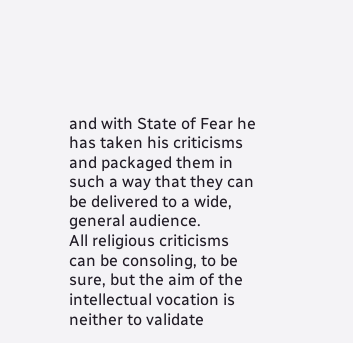and with State of Fear he has taken his criticisms and packaged them in such a way that they can be delivered to a wide, general audience.
All religious criticisms can be consoling, to be sure, but the aim of the intellectual vocation is neither to validate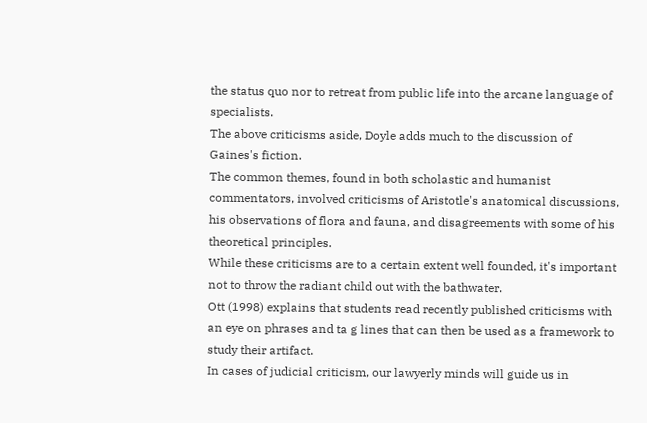the status quo nor to retreat from public life into the arcane language of specialists.
The above criticisms aside, Doyle adds much to the discussion of Gaines's fiction.
The common themes, found in both scholastic and humanist commentators, involved criticisms of Aristotle's anatomical discussions, his observations of flora and fauna, and disagreements with some of his theoretical principles.
While these criticisms are to a certain extent well founded, it's important not to throw the radiant child out with the bathwater.
Ott (1998) explains that students read recently published criticisms with an eye on phrases and ta g lines that can then be used as a framework to study their artifact.
In cases of judicial criticism, our lawyerly minds will guide us in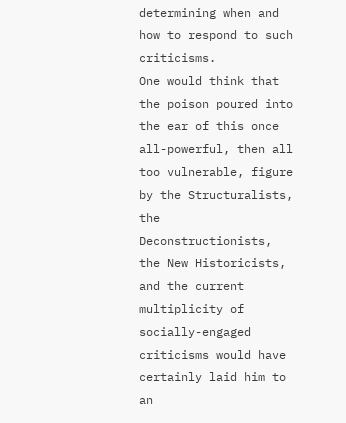determining when and how to respond to such criticisms.
One would think that the poison poured into the ear of this once all-powerful, then all too vulnerable, figure by the Structuralists, the Deconstructionists, the New Historicists, and the current multiplicity of socially-engaged criticisms would have certainly laid him to an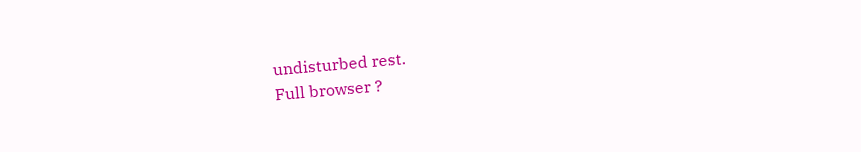undisturbed rest.
Full browser ?